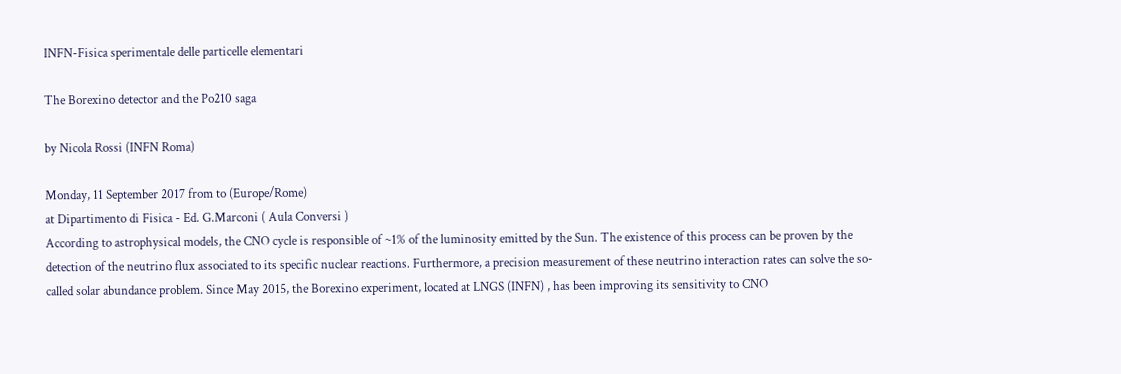INFN-Fisica sperimentale delle particelle elementari

The Borexino detector and the Po210 saga

by Nicola Rossi (INFN Roma)

Monday, 11 September 2017 from to (Europe/Rome)
at Dipartimento di Fisica - Ed. G.Marconi ( Aula Conversi )
According to astrophysical models, the CNO cycle is responsible of ~1% of the luminosity emitted by the Sun. The existence of this process can be proven by the detection of the neutrino flux associated to its specific nuclear reactions. Furthermore, a precision measurement of these neutrino interaction rates can solve the so-called solar abundance problem. Since May 2015, the Borexino experiment, located at LNGS (INFN) , has been improving its sensitivity to CNO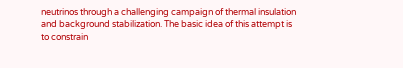neutrinos through a challenging campaign of thermal insulation and background stabilization. The basic idea of this attempt is to constrain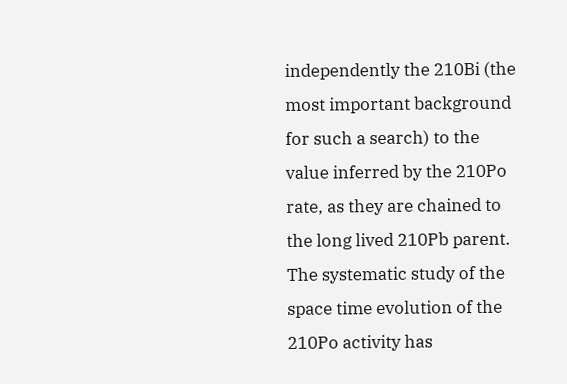independently the 210Bi (the most important background for such a search) to the value inferred by the 210Po rate, as they are chained to the long lived 210Pb parent. The systematic study of the space time evolution of the 210Po activity has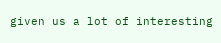given us a lot of interesting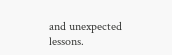and unexpected lessons.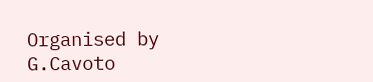Organised by G.Cavoto